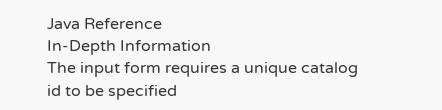Java Reference
In-Depth Information
The input form requires a unique catalog id to be specified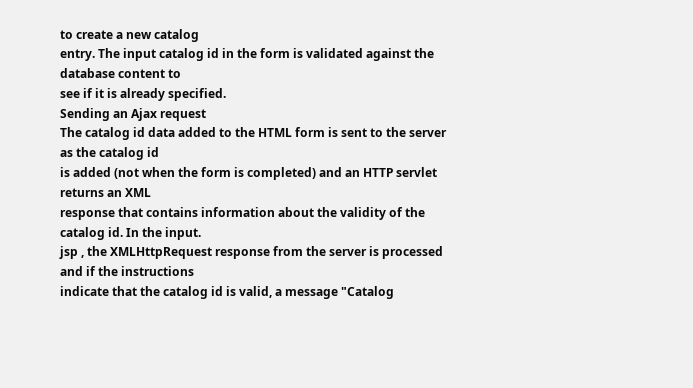to create a new catalog
entry. The input catalog id in the form is validated against the database content to
see if it is already specified.
Sending an Ajax request
The catalog id data added to the HTML form is sent to the server as the catalog id
is added (not when the form is completed) and an HTTP servlet returns an XML
response that contains information about the validity of the catalog id. In the input.
jsp , the XMLHttpRequest response from the server is processed and if the instructions
indicate that the catalog id is valid, a message "Catalog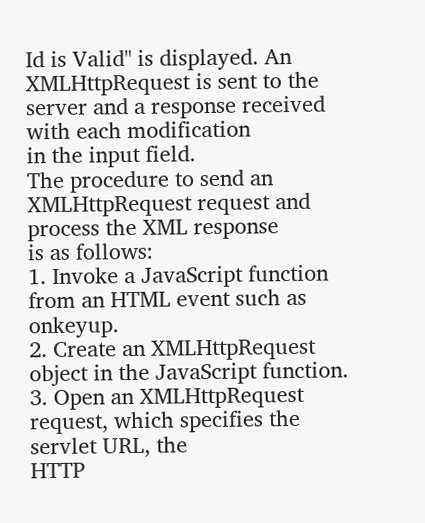Id is Valid" is displayed. An
XMLHttpRequest is sent to the server and a response received with each modification
in the input field.
The procedure to send an XMLHttpRequest request and process the XML response
is as follows:
1. Invoke a JavaScript function from an HTML event such as onkeyup.
2. Create an XMLHttpRequest object in the JavaScript function.
3. Open an XMLHttpRequest request, which specifies the servlet URL, the
HTTP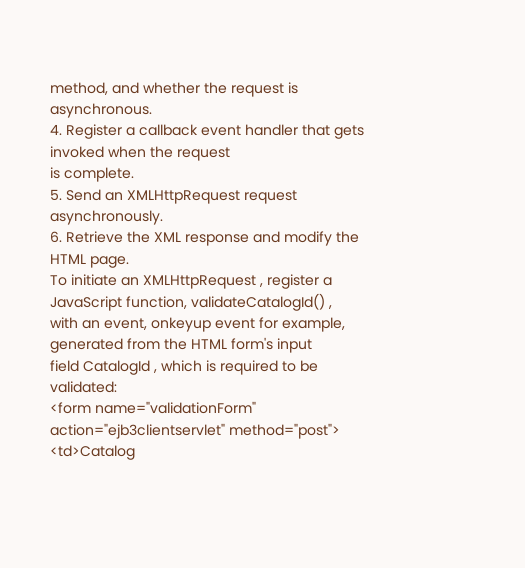method, and whether the request is asynchronous.
4. Register a callback event handler that gets invoked when the request
is complete.
5. Send an XMLHttpRequest request asynchronously.
6. Retrieve the XML response and modify the HTML page.
To initiate an XMLHttpRequest , register a JavaScript function, validateCatalogId() ,
with an event, onkeyup event for example, generated from the HTML form's input
field CatalogId , which is required to be validated:
<form name="validationForm" action="ejb3clientservlet" method="post">
<td>Catalog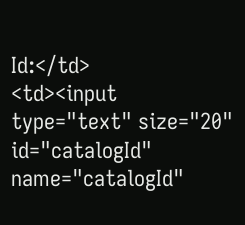Id:</td>
<td><input type="text" size="20" id="catalogId"
name="catalogId"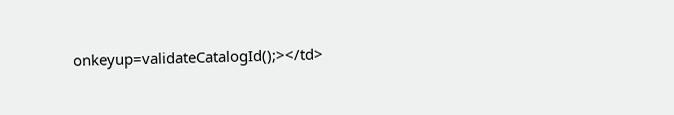onkeyup=validateCatalogId();></td>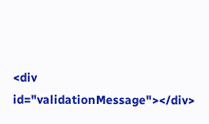<div id="validationMessage"></div>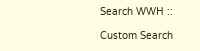Search WWH ::

Custom Search